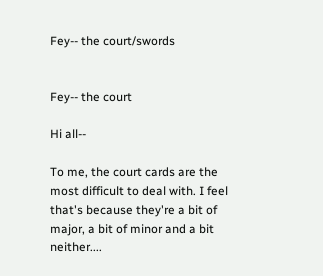Fey-- the court/swords


Fey-- the court

Hi all--

To me, the court cards are the most difficult to deal with. I feel that's because they're a bit of major, a bit of minor and a bit neither....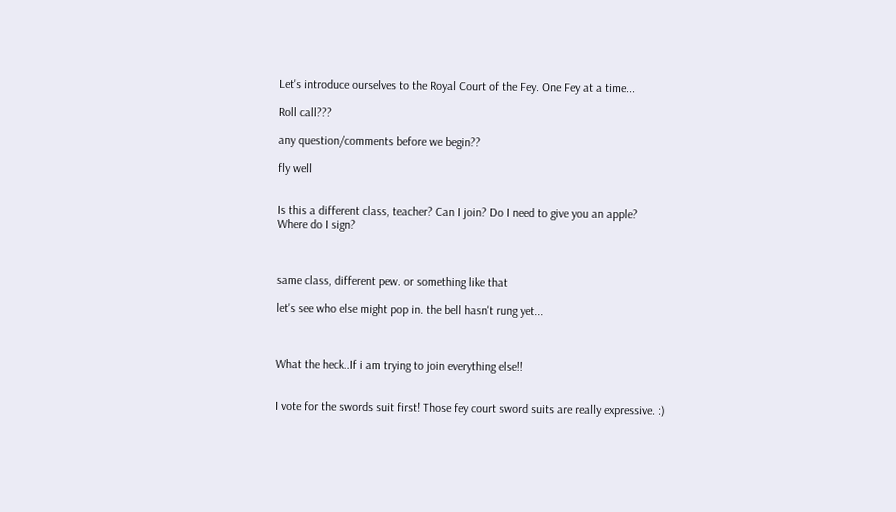Let's introduce ourselves to the Royal Court of the Fey. One Fey at a time...

Roll call???

any question/comments before we begin??

fly well


Is this a different class, teacher? Can I join? Do I need to give you an apple?
Where do I sign?



same class, different pew. or something like that

let's see who else might pop in. the bell hasn't rung yet...



What the heck..If i am trying to join everything else!!


I vote for the swords suit first! Those fey court sword suits are really expressive. :)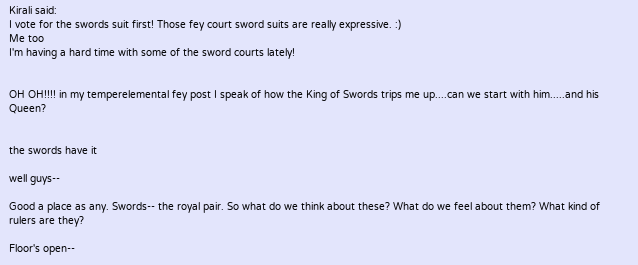Kirali said:
I vote for the swords suit first! Those fey court sword suits are really expressive. :)
Me too
I'm having a hard time with some of the sword courts lately!


OH OH!!!! in my temperelemental fey post I speak of how the King of Swords trips me up....can we start with him.....and his Queen?


the swords have it

well guys--

Good a place as any. Swords-- the royal pair. So what do we think about these? What do we feel about them? What kind of rulers are they?

Floor's open--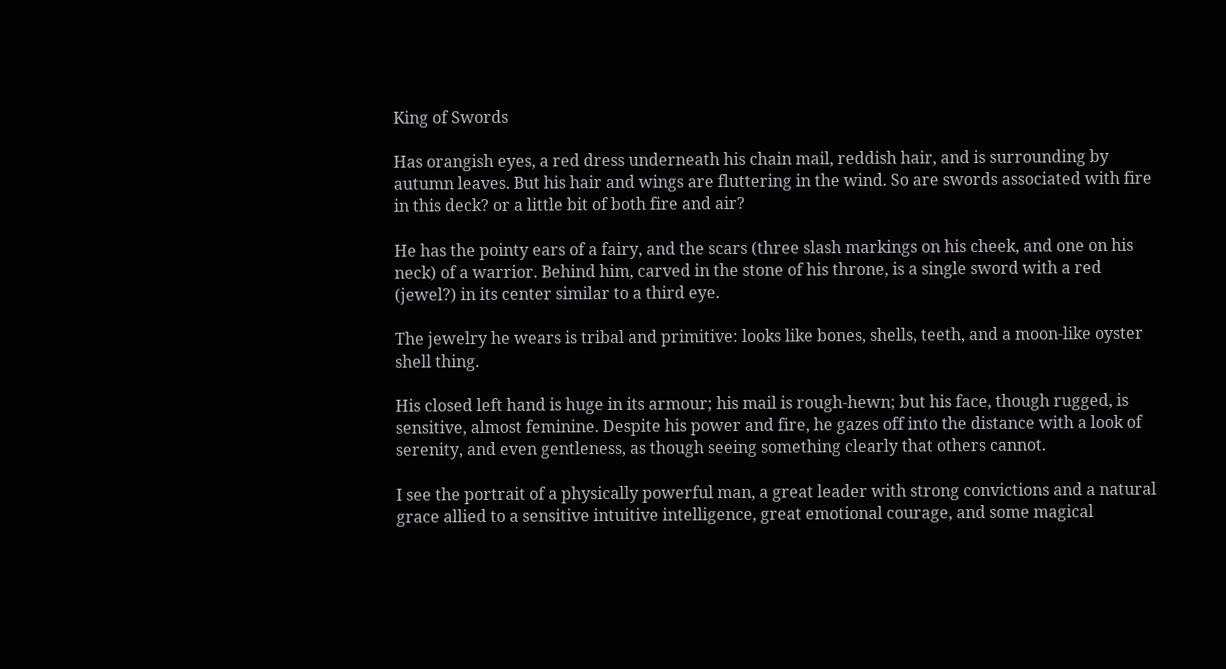King of Swords

Has orangish eyes, a red dress underneath his chain mail, reddish hair, and is surrounding by autumn leaves. But his hair and wings are fluttering in the wind. So are swords associated with fire in this deck? or a little bit of both fire and air?

He has the pointy ears of a fairy, and the scars (three slash markings on his cheek, and one on his neck) of a warrior. Behind him, carved in the stone of his throne, is a single sword with a red (jewel?) in its center similar to a third eye.

The jewelry he wears is tribal and primitive: looks like bones, shells, teeth, and a moon-like oyster shell thing.

His closed left hand is huge in its armour; his mail is rough-hewn; but his face, though rugged, is sensitive, almost feminine. Despite his power and fire, he gazes off into the distance with a look of serenity, and even gentleness, as though seeing something clearly that others cannot.

I see the portrait of a physically powerful man, a great leader with strong convictions and a natural grace allied to a sensitive intuitive intelligence, great emotional courage, and some magical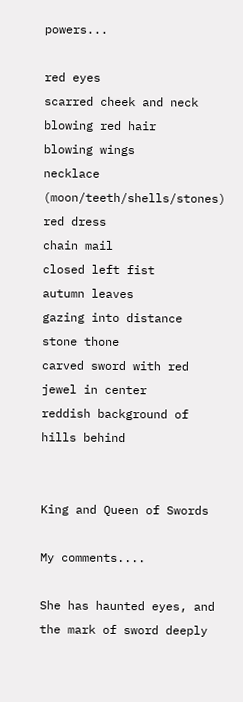powers...

red eyes
scarred cheek and neck
blowing red hair
blowing wings
necklace (moon/teeth/shells/stones)
red dress
chain mail
closed left fist
autumn leaves
gazing into distance
stone thone
carved sword with red jewel in center
reddish background of hills behind


King and Queen of Swords

My comments....

She has haunted eyes, and the mark of sword deeply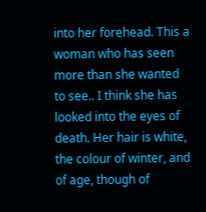into her forehead. This a woman who has seen more than she wanted to see.. I think she has looked into the eyes of death. Her hair is white, the colour of winter, and of age, though of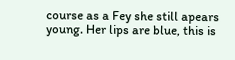course as a Fey she still apears young. Her lips are blue, this is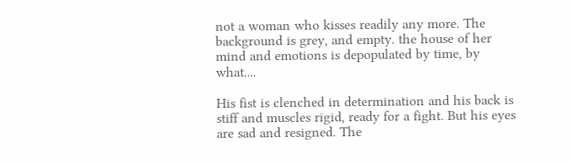not a woman who kisses readily any more. The background is grey, and empty. the house of her mind and emotions is depopulated by time, by what....

His fist is clenched in determination and his back is stiff and muscles rigid, ready for a fight. But his eyes are sad and resigned. The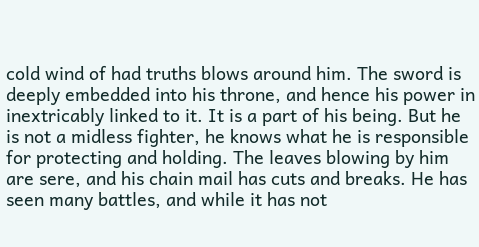cold wind of had truths blows around him. The sword is deeply embedded into his throne, and hence his power in inextricably linked to it. It is a part of his being. But he is not a midless fighter, he knows what he is responsible for protecting and holding. The leaves blowing by him are sere, and his chain mail has cuts and breaks. He has seen many battles, and while it has not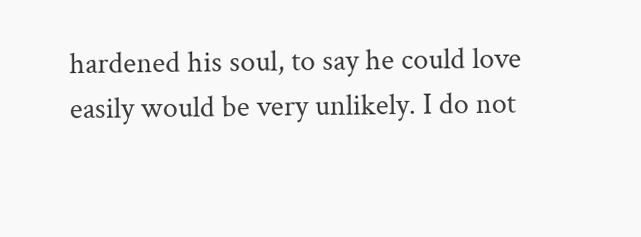hardened his soul, to say he could love easily would be very unlikely. I do not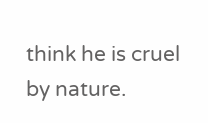think he is cruel by nature.